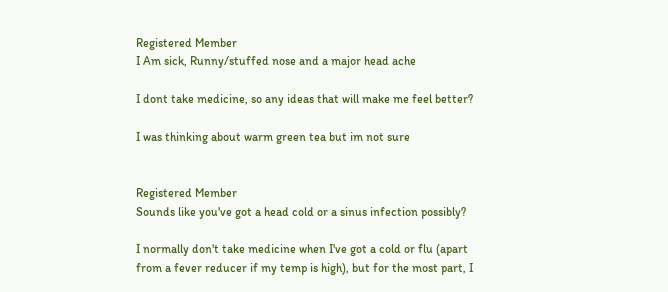Registered Member
I Am sick, Runny/stuffed nose and a major head ache

I dont take medicine, so any ideas that will make me feel better?

I was thinking about warm green tea but im not sure


Registered Member
Sounds like you've got a head cold or a sinus infection possibly?

I normally don't take medicine when I've got a cold or flu (apart from a fever reducer if my temp is high), but for the most part, I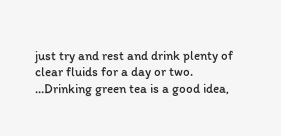just try and rest and drink plenty of clear fluids for a day or two.
...Drinking green tea is a good idea,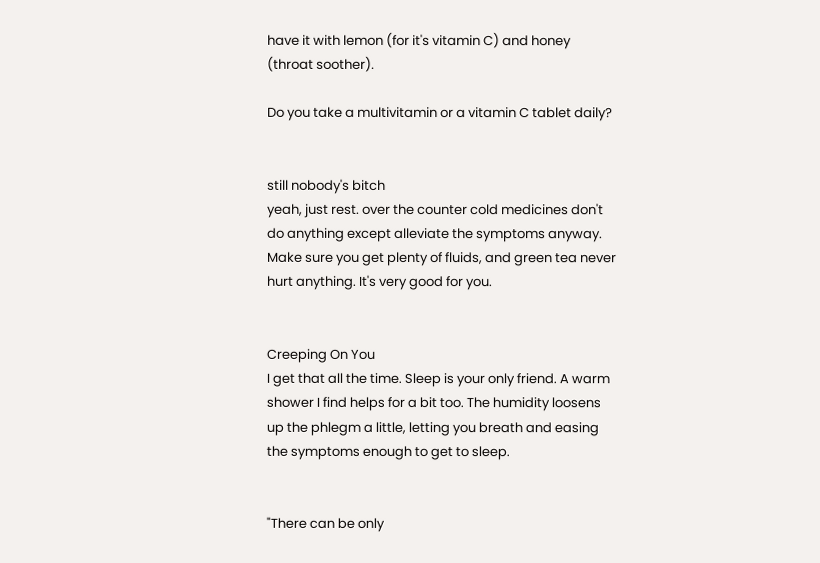have it with lemon (for it's vitamin C) and honey (throat soother).

Do you take a multivitamin or a vitamin C tablet daily?


still nobody's bitch
yeah, just rest. over the counter cold medicines don't do anything except alleviate the symptoms anyway. Make sure you get plenty of fluids, and green tea never hurt anything. It's very good for you.


Creeping On You
I get that all the time. Sleep is your only friend. A warm shower I find helps for a bit too. The humidity loosens up the phlegm a little, letting you breath and easing the symptoms enough to get to sleep.


"There can be only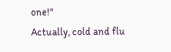one!"
Actually, cold and flu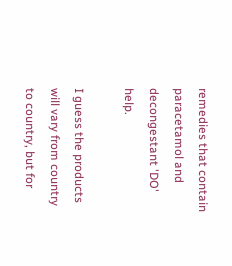remedies that contain paracetamol and decongestant 'DO' help.

I guess the products will vary from country to country, but for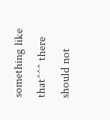something like that^^^ there should not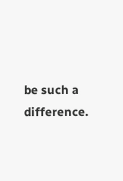be such a difference.